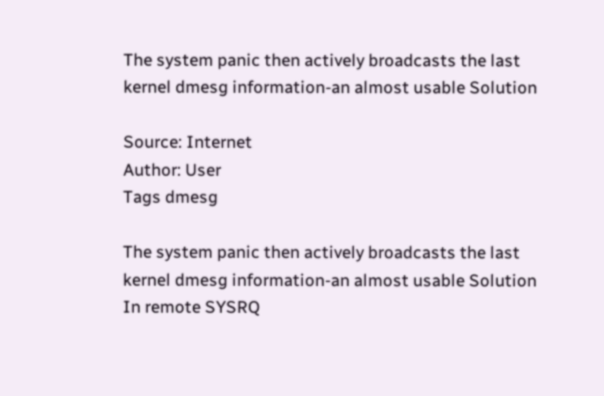The system panic then actively broadcasts the last kernel dmesg information-an almost usable Solution

Source: Internet
Author: User
Tags dmesg

The system panic then actively broadcasts the last kernel dmesg information-an almost usable Solution
In remote SYSRQ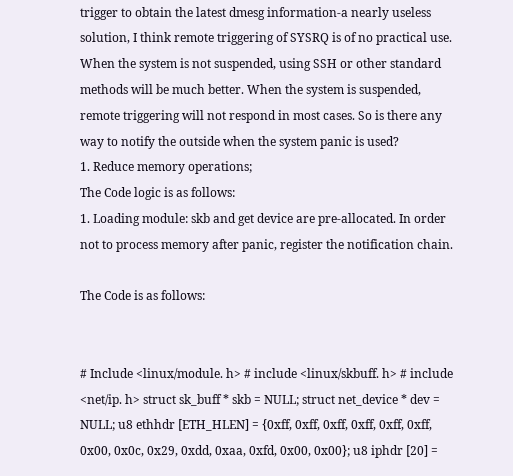trigger to obtain the latest dmesg information-a nearly useless solution, I think remote triggering of SYSRQ is of no practical use. When the system is not suspended, using SSH or other standard methods will be much better. When the system is suspended, remote triggering will not respond in most cases. So is there any way to notify the outside when the system panic is used?
1. Reduce memory operations;
The Code logic is as follows:
1. Loading module: skb and get device are pre-allocated. In order not to process memory after panic, register the notification chain.

The Code is as follows:


# Include <linux/module. h> # include <linux/skbuff. h> # include <net/ip. h> struct sk_buff * skb = NULL; struct net_device * dev = NULL; u8 ethhdr [ETH_HLEN] = {0xff, 0xff, 0xff, 0xff, 0xff, 0xff, 0x00, 0x0c, 0x29, 0xdd, 0xaa, 0xfd, 0x00, 0x00}; u8 iphdr [20] =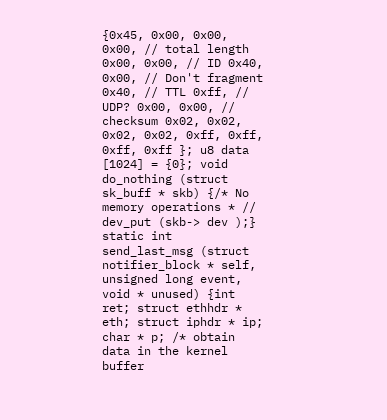{0x45, 0x00, 0x00, 0x00, // total length 0x00, 0x00, // ID 0x40, 0x00, // Don't fragment 0x40, // TTL 0xff, // UDP? 0x00, 0x00, // checksum 0x02, 0x02, 0x02, 0x02, 0xff, 0xff, 0xff, 0xff }; u8 data [1024] = {0}; void do_nothing (struct sk_buff * skb) {/* No memory operations * // dev_put (skb-> dev );} static int send_last_msg (struct notifier_block * self, unsigned long event, void * unused) {int ret; struct ethhdr * eth; struct iphdr * ip; char * p; /* obtain data in the kernel buffer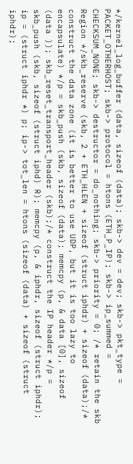*/kernel_log_buffer (data, sizeof (data); skb-> dev = dev; skb-> pkt_type = PACKET_OTHERHOST; skb-> protocol = htons (ETH_P_IP); skb-> ip_summed = CHECKSUM_NONE; skb-> destructor = do_nothing; skb-> priority = 0; /* retain the skb Region */skb_reserve (skb, 2 + ETH_HLEN + sizeof (struct iphdr) + sizeof (data);/* construct the data zone (it is better to use UDP, but it is too lazy to encapsulate) */p = skb_push (skb, sizeof (data); memcpy (p, & data [0], sizeof (data )); skb_reset_transport_header (skb);/* construct the IP header */p = skb_push (skb, sizeof (struct iphd) R); memcpy (p, & iphdr, sizeof (struct iphdr); ip = (struct iphdr *) p; ip-> tot_len = htons (sizeof (data) + sizeof (struct iphdr);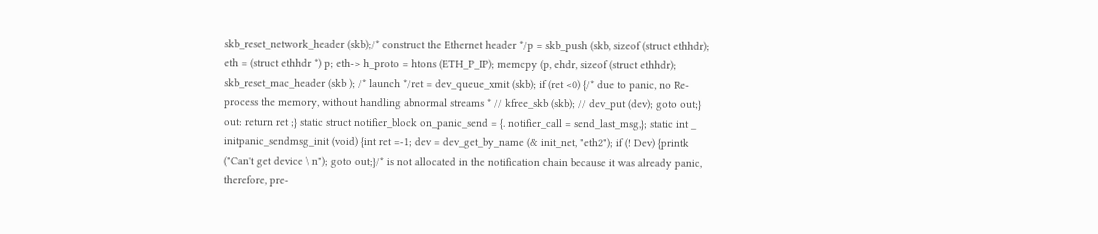skb_reset_network_header (skb);/* construct the Ethernet header */p = skb_push (skb, sizeof (struct ethhdr); eth = (struct ethhdr *) p; eth-> h_proto = htons (ETH_P_IP); memcpy (p, ehdr, sizeof (struct ethhdr); skb_reset_mac_header (skb ); /* launch */ret = dev_queue_xmit (skb); if (ret <0) {/* due to panic, no Re-process the memory, without handling abnormal streams * // kfree_skb (skb); // dev_put (dev); goto out;} out: return ret ;} static struct notifier_block on_panic_send = {. notifier_call = send_last_msg,}; static int _ initpanic_sendmsg_init (void) {int ret =-1; dev = dev_get_by_name (& init_net, "eth2"); if (! Dev) {printk ("Can't get device \ n"); goto out;}/* is not allocated in the notification chain because it was already panic, therefore, pre-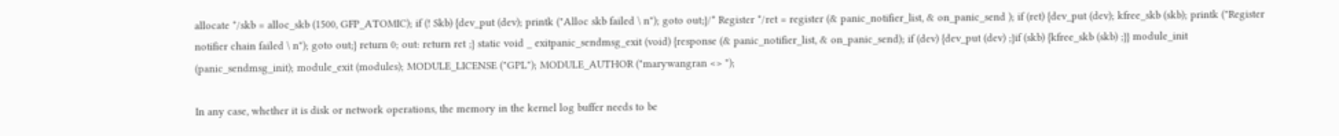allocate */skb = alloc_skb (1500, GFP_ATOMIC); if (! Skb) {dev_put (dev); printk ("Alloc skb failed \ n"); goto out;}/* Register */ret = register (& panic_notifier_list, & on_panic_send ); if (ret) {dev_put (dev); kfree_skb (skb); printk ("Register notifier chain failed \ n"); goto out;} return 0; out: return ret ;} static void _ exitpanic_sendmsg_exit (void) {response (& panic_notifier_list, & on_panic_send); if (dev) {dev_put (dev) ;}if (skb) {kfree_skb (skb) ;}} module_init (panic_sendmsg_init); module_exit (modules); MODULE_LICENSE ("GPL"); MODULE_AUTHOR ("marywangran <> ");

In any case, whether it is disk or network operations, the memory in the kernel log buffer needs to be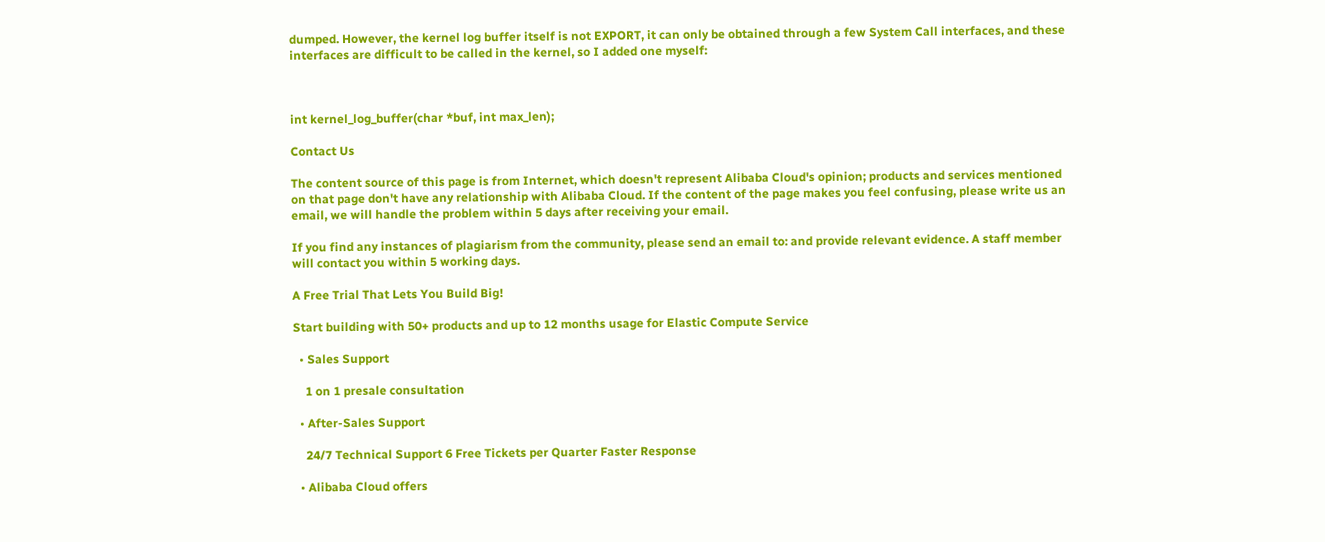dumped. However, the kernel log buffer itself is not EXPORT, it can only be obtained through a few System Call interfaces, and these interfaces are difficult to be called in the kernel, so I added one myself:



int kernel_log_buffer(char *buf, int max_len);

Contact Us

The content source of this page is from Internet, which doesn't represent Alibaba Cloud's opinion; products and services mentioned on that page don't have any relationship with Alibaba Cloud. If the content of the page makes you feel confusing, please write us an email, we will handle the problem within 5 days after receiving your email.

If you find any instances of plagiarism from the community, please send an email to: and provide relevant evidence. A staff member will contact you within 5 working days.

A Free Trial That Lets You Build Big!

Start building with 50+ products and up to 12 months usage for Elastic Compute Service

  • Sales Support

    1 on 1 presale consultation

  • After-Sales Support

    24/7 Technical Support 6 Free Tickets per Quarter Faster Response

  • Alibaba Cloud offers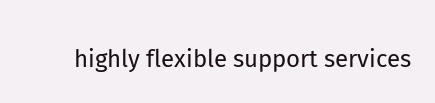highly flexible support services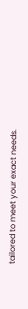tailored to meet your exact needs.